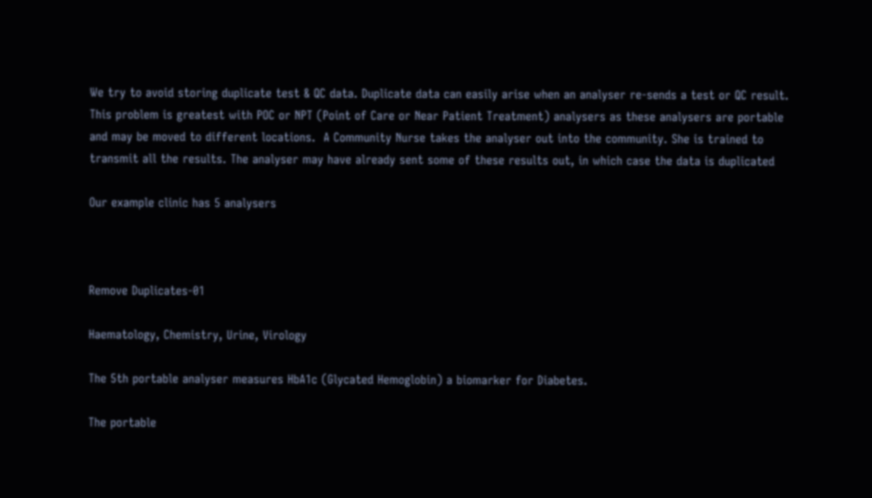We try to avoid storing duplicate test & QC data. Duplicate data can easily arise when an analyser re-sends a test or QC result. This problem is greatest with POC or NPT (Point of Care or Near Patient Treatment) analysers as these analysers are portable and may be moved to different locations.  A Community Nurse takes the analyser out into the community. She is trained to transmit all the results. The analyser may have already sent some of these results out, in which case the data is duplicated

Our example clinic has 5 analysers



Remove Duplicates-01

Haematology, Chemistry, Urine, Virology

The 5th portable analyser measures HbA1c (Glycated Hemoglobin) a biomarker for Diabetes.

The portable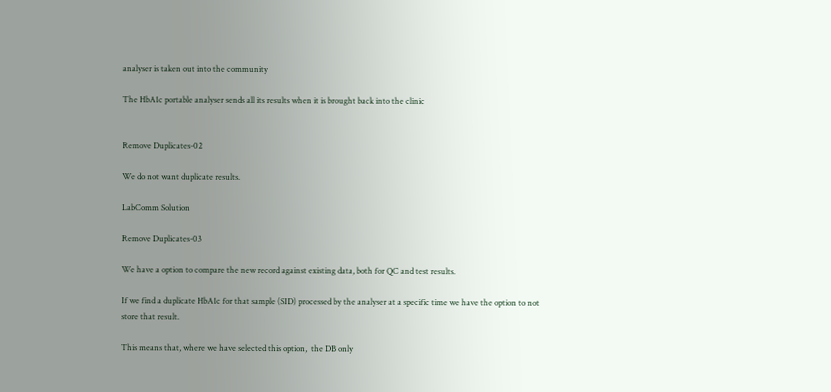analyser is taken out into the community

The HbA1c portable analyser sends all its results when it is brought back into the clinic


Remove Duplicates-02

We do not want duplicate results.

LabComm Solution

Remove Duplicates-03

We have a option to compare the new record against existing data, both for QC and test results.

If we find a duplicate HbA1c for that sample (SID) processed by the analyser at a specific time we have the option to not store that result.

This means that, where we have selected this option,  the DB only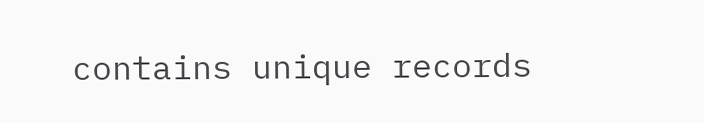contains unique records